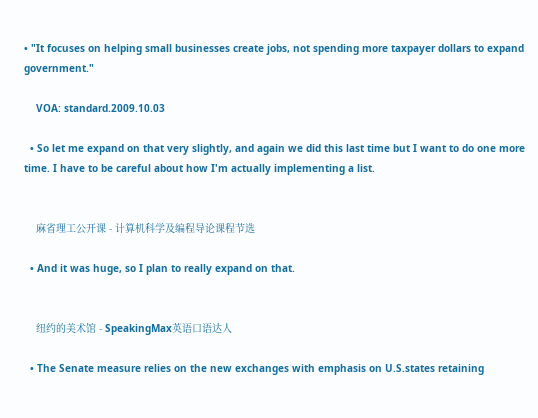• "It focuses on helping small businesses create jobs, not spending more taxpayer dollars to expand government."

    VOA: standard.2009.10.03

  • So let me expand on that very slightly, and again we did this last time but I want to do one more time. I have to be careful about how I'm actually implementing a list.


    麻省理工公开课 - 计算机科学及编程导论课程节选

  • And it was huge, so I plan to really expand on that.


    纽约的美术馆 - SpeakingMax英语口语达人

  • The Senate measure relies on the new exchanges with emphasis on U.S.states retaining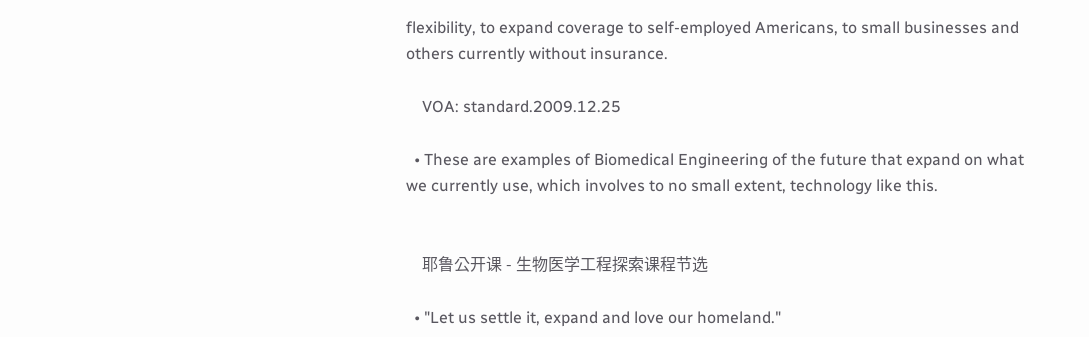flexibility, to expand coverage to self-employed Americans, to small businesses and others currently without insurance.

    VOA: standard.2009.12.25

  • These are examples of Biomedical Engineering of the future that expand on what we currently use, which involves to no small extent, technology like this.


    耶鲁公开课 - 生物医学工程探索课程节选

  • "Let us settle it, expand and love our homeland."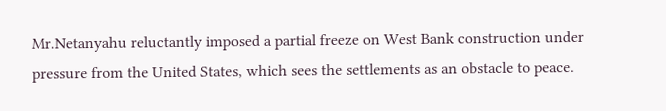Mr.Netanyahu reluctantly imposed a partial freeze on West Bank construction under pressure from the United States, which sees the settlements as an obstacle to peace.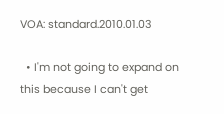VOA: standard.2010.01.03

  • I'm not going to expand on this because I can't get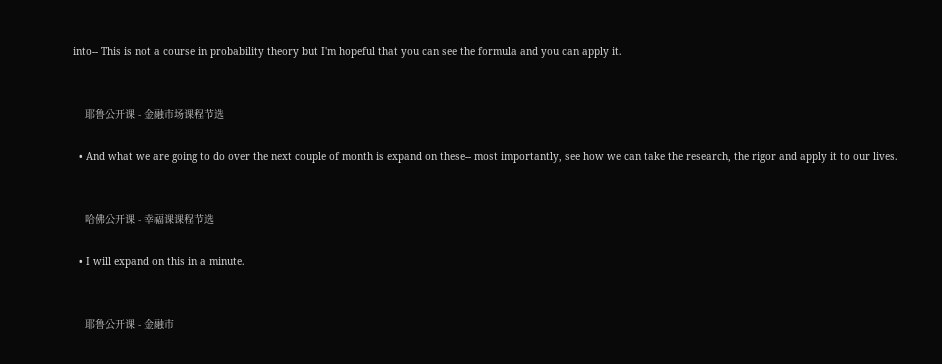into-- This is not a course in probability theory but I'm hopeful that you can see the formula and you can apply it.


    耶鲁公开课 - 金融市场课程节选

  • And what we are going to do over the next couple of month is expand on these-- most importantly, see how we can take the research, the rigor and apply it to our lives.


    哈佛公开课 - 幸福课课程节选

  • I will expand on this in a minute.


    耶鲁公开课 - 金融市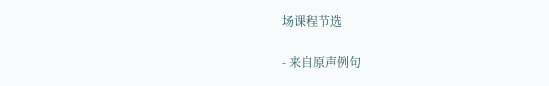场课程节选

- 来自原声例句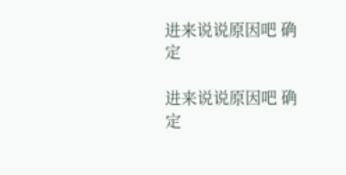进来说说原因吧 确定

进来说说原因吧 确定